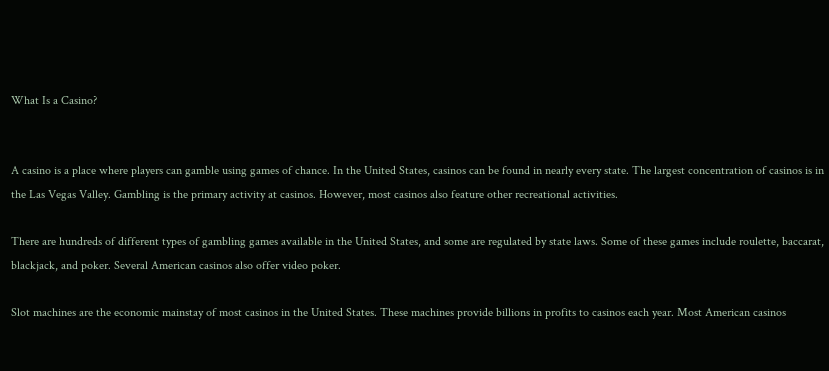What Is a Casino?


A casino is a place where players can gamble using games of chance. In the United States, casinos can be found in nearly every state. The largest concentration of casinos is in the Las Vegas Valley. Gambling is the primary activity at casinos. However, most casinos also feature other recreational activities.

There are hundreds of different types of gambling games available in the United States, and some are regulated by state laws. Some of these games include roulette, baccarat, blackjack, and poker. Several American casinos also offer video poker.

Slot machines are the economic mainstay of most casinos in the United States. These machines provide billions in profits to casinos each year. Most American casinos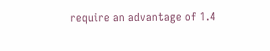require an advantage of 1.4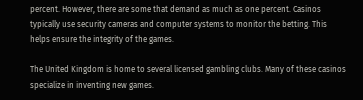percent. However, there are some that demand as much as one percent. Casinos typically use security cameras and computer systems to monitor the betting. This helps ensure the integrity of the games.

The United Kingdom is home to several licensed gambling clubs. Many of these casinos specialize in inventing new games.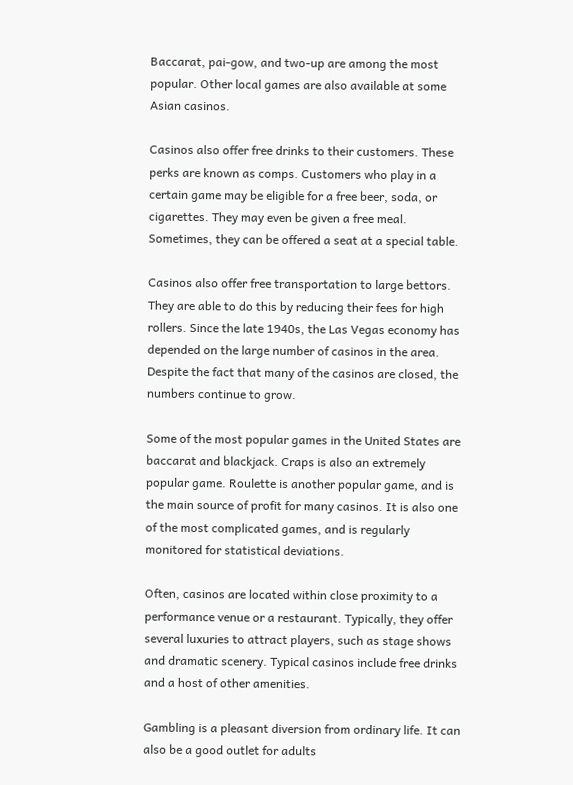Baccarat, pai-gow, and two-up are among the most popular. Other local games are also available at some Asian casinos.

Casinos also offer free drinks to their customers. These perks are known as comps. Customers who play in a certain game may be eligible for a free beer, soda, or cigarettes. They may even be given a free meal. Sometimes, they can be offered a seat at a special table.

Casinos also offer free transportation to large bettors. They are able to do this by reducing their fees for high rollers. Since the late 1940s, the Las Vegas economy has depended on the large number of casinos in the area. Despite the fact that many of the casinos are closed, the numbers continue to grow.

Some of the most popular games in the United States are baccarat and blackjack. Craps is also an extremely popular game. Roulette is another popular game, and is the main source of profit for many casinos. It is also one of the most complicated games, and is regularly monitored for statistical deviations.

Often, casinos are located within close proximity to a performance venue or a restaurant. Typically, they offer several luxuries to attract players, such as stage shows and dramatic scenery. Typical casinos include free drinks and a host of other amenities.

Gambling is a pleasant diversion from ordinary life. It can also be a good outlet for adults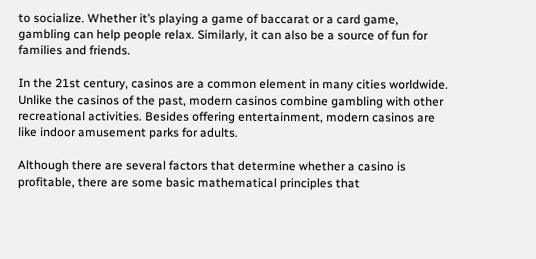to socialize. Whether it’s playing a game of baccarat or a card game, gambling can help people relax. Similarly, it can also be a source of fun for families and friends.

In the 21st century, casinos are a common element in many cities worldwide. Unlike the casinos of the past, modern casinos combine gambling with other recreational activities. Besides offering entertainment, modern casinos are like indoor amusement parks for adults.

Although there are several factors that determine whether a casino is profitable, there are some basic mathematical principles that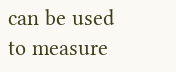can be used to measure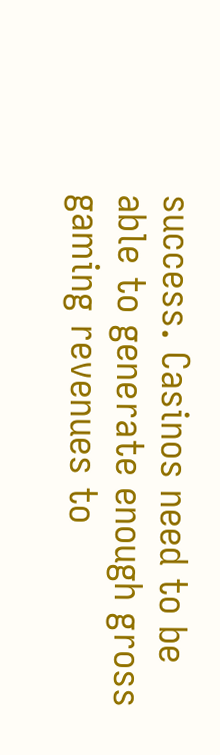success. Casinos need to be able to generate enough gross gaming revenues to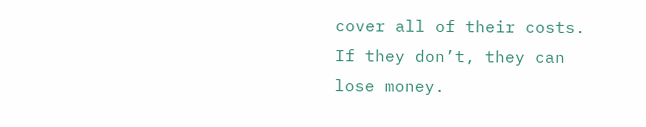cover all of their costs. If they don’t, they can lose money.